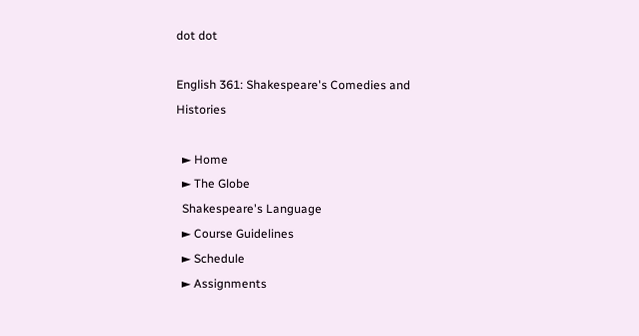dot dot

English 361: Shakespeare's Comedies and Histories

  ► Home
  ► The Globe
  Shakespeare's Language
  ► Course Guidelines
  ► Schedule
  ► Assignments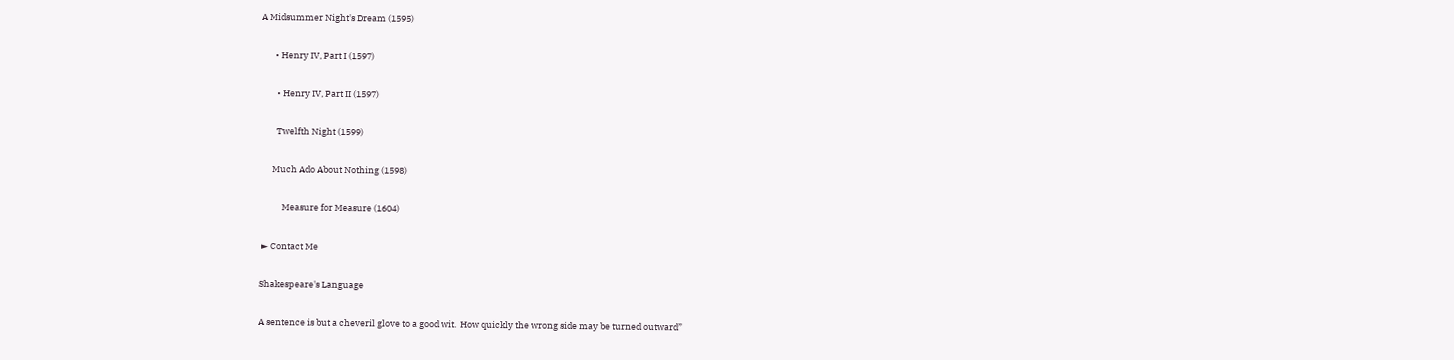A Midsummer Night's Dream (1595)

       • Henry IV, Part I (1597)

        • Henry IV, Part II (1597)

        Twelfth Night (1599)

      Much Ado About Nothing (1598)

           Measure for Measure (1604)

 ► Contact Me

Shakespeare's Language

A sentence is but a cheveril glove to a good wit.  How quickly the wrong side may be turned outward”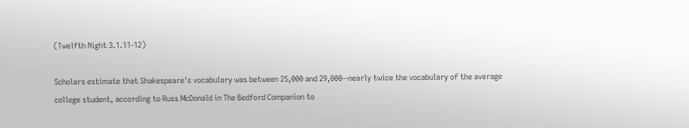(Twelfth Night 3.1.11-12)

Scholars estimate that Shakespeare's vocabulary was between 25,000 and 29,000--nearly twice the vocabulary of the average college student, according to Russ McDonald in The Bedford Companion to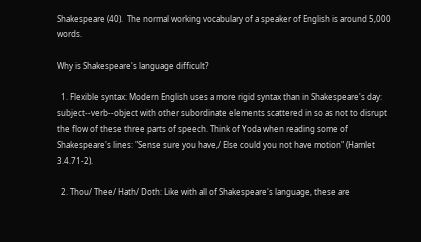Shakespeare (40).  The normal working vocabulary of a speaker of English is around 5,000 words.

Why is Shakespeare's language difficult?

  1. Flexible syntax: Modern English uses a more rigid syntax than in Shakespeare's day: subject--verb--object with other subordinate elements scattered in so as not to disrupt the flow of these three parts of speech. Think of Yoda when reading some of Shakespeare's lines: "Sense sure you have,/ Else could you not have motion" (Hamlet 3.4.71-2).

  2. Thou/ Thee/ Hath/ Doth: Like with all of Shakespeare's language, these are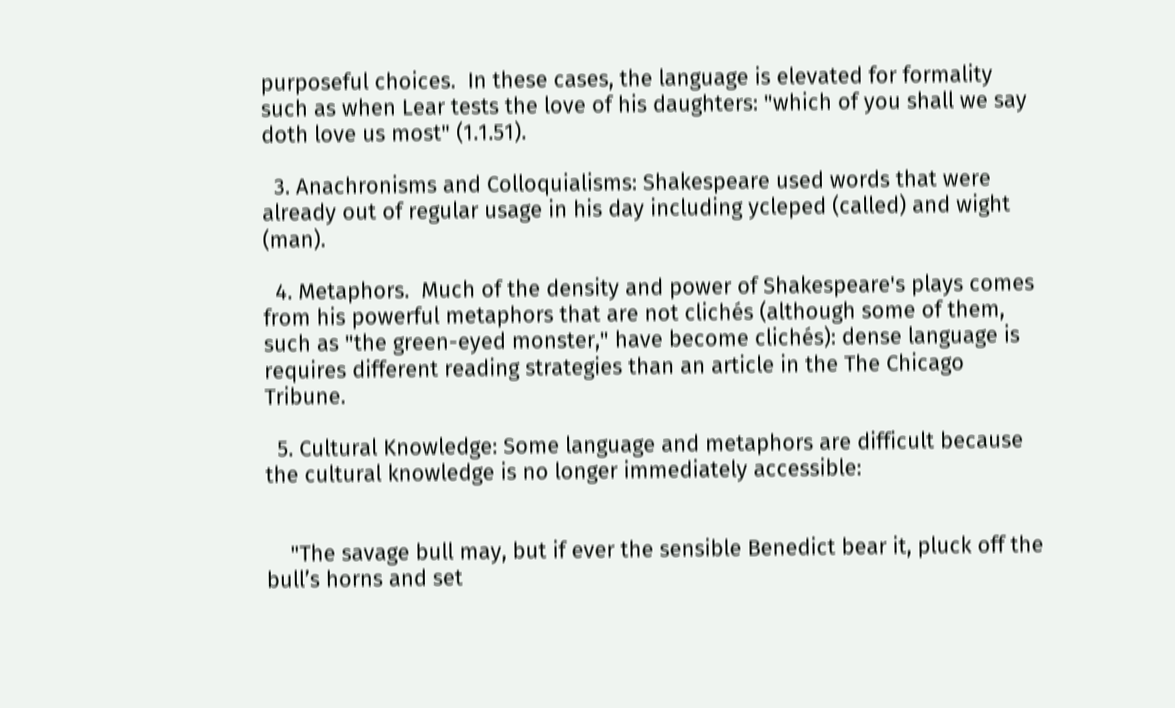purposeful choices.  In these cases, the language is elevated for formality such as when Lear tests the love of his daughters: "which of you shall we say doth love us most" (1.1.51).

  3. Anachronisms and Colloquialisms: Shakespeare used words that were already out of regular usage in his day including ycleped (called) and wight (man).

  4. Metaphors.  Much of the density and power of Shakespeare's plays comes from his powerful metaphors that are not clichés (although some of them, such as "the green-eyed monster," have become clichés): dense language is requires different reading strategies than an article in the The Chicago Tribune.

  5. Cultural Knowledge: Some language and metaphors are difficult because the cultural knowledge is no longer immediately accessible:


    "The savage bull may, but if ever the sensible Benedict bear it, pluck off the bull’s horns and set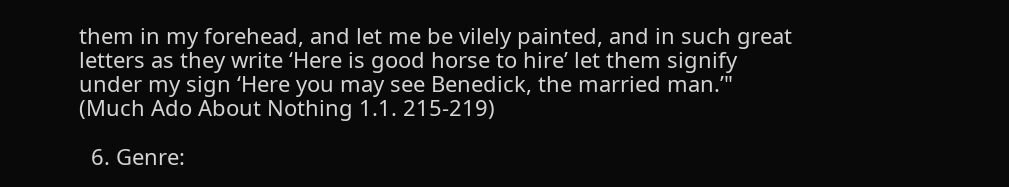them in my forehead, and let me be vilely painted, and in such great letters as they write ‘Here is good horse to hire’ let them signify under my sign ‘Here you may see Benedick, the married man.’" (Much Ado About Nothing 1.1. 215-219)

  6. Genre: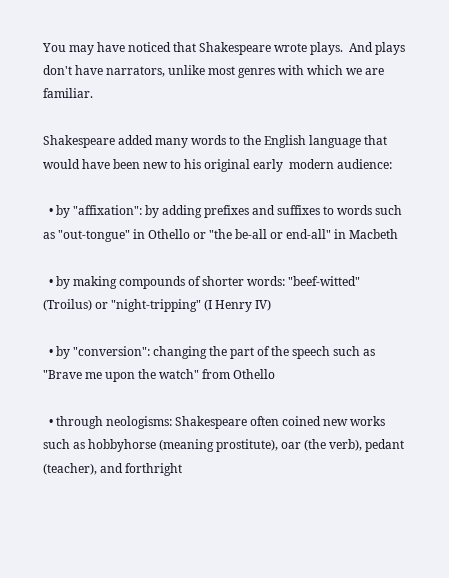You may have noticed that Shakespeare wrote plays.  And plays don't have narrators, unlike most genres with which we are familiar.

Shakespeare added many words to the English language that would have been new to his original early  modern audience:

  • by "affixation": by adding prefixes and suffixes to words such as "out-tongue" in Othello or "the be-all or end-all" in Macbeth

  • by making compounds of shorter words: "beef-witted" (Troilus) or "night-tripping" (I Henry IV)

  • by "conversion": changing the part of the speech such as "Brave me upon the watch" from Othello

  • through neologisms: Shakespeare often coined new works such as hobbyhorse (meaning prostitute), oar (the verb), pedant (teacher), and forthright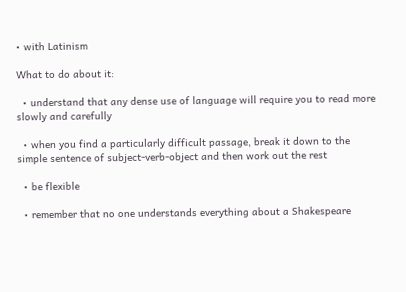• with Latinism

What to do about it:

  • understand that any dense use of language will require you to read more slowly and carefully

  • when you find a particularly difficult passage, break it down to the simple sentence of subject-verb-object and then work out the rest

  • be flexible

  • remember that no one understands everything about a Shakespeare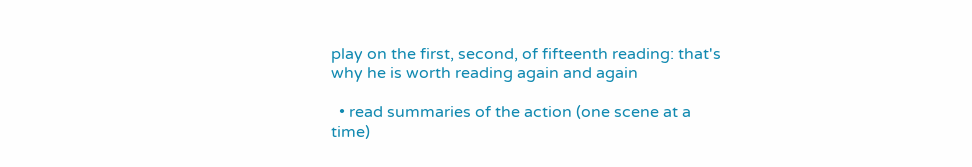play on the first, second, of fifteenth reading: that's why he is worth reading again and again

  • read summaries of the action (one scene at a time)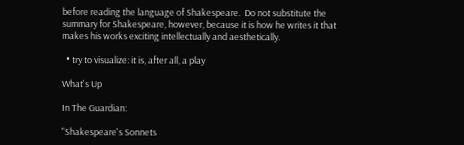before reading the language of Shakespeare.  Do not substitute the summary for Shakespeare, however, because it is how he writes it that makes his works exciting intellectually and aesthetically.

  • try to visualize: it is, after all, a play

What's Up

In The Guardian:

"Shakespeare's Sonnets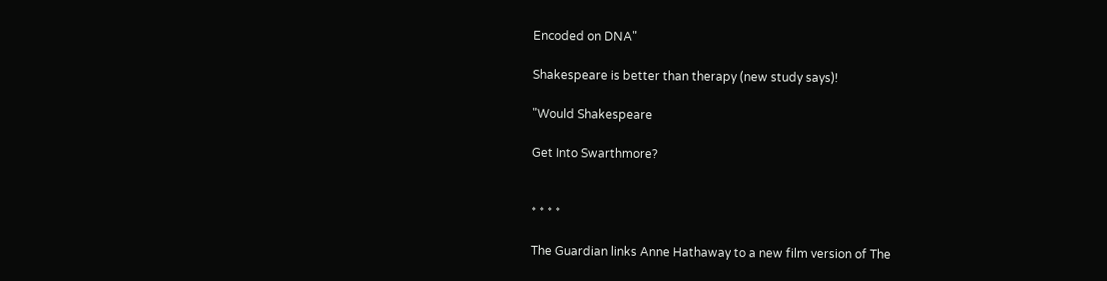Encoded on DNA"

Shakespeare is better than therapy (new study says)!

"Would Shakespeare

Get Into Swarthmore?


* * * *

The Guardian links Anne Hathaway to a new film version of The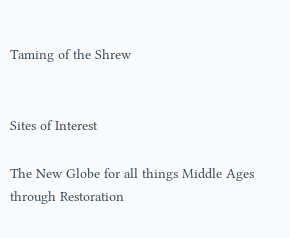Taming of the Shrew


Sites of Interest

The New Globe for all things Middle Ages through Restoration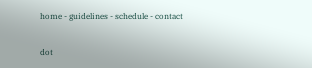home - guidelines - schedule - contact

dot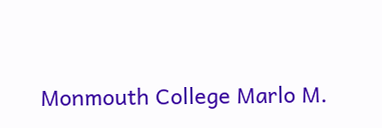Monmouth College Marlo M.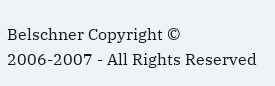Belschner Copyright © 2006-2007 - All Rights Reserved